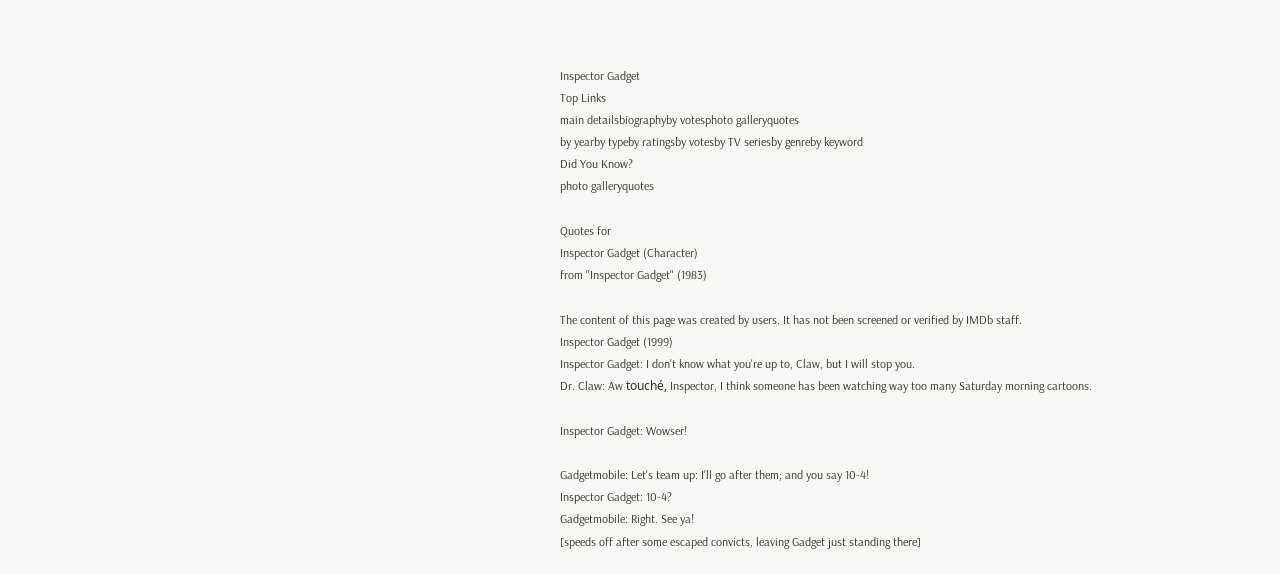Inspector Gadget
Top Links
main detailsbiographyby votesphoto galleryquotes
by yearby typeby ratingsby votesby TV seriesby genreby keyword
Did You Know?
photo galleryquotes

Quotes for
Inspector Gadget (Character)
from "Inspector Gadget" (1983)

The content of this page was created by users. It has not been screened or verified by IMDb staff.
Inspector Gadget (1999)
Inspector Gadget: I don't know what you're up to, Claw, but I will stop you.
Dr. Claw: Aw touché, Inspector, I think someone has been watching way too many Saturday morning cartoons.

Inspector Gadget: Wowser!

Gadgetmobile: Let's team up: I'll go after them; and you say 10-4!
Inspector Gadget: 10-4?
Gadgetmobile: Right. See ya!
[speeds off after some escaped convicts, leaving Gadget just standing there]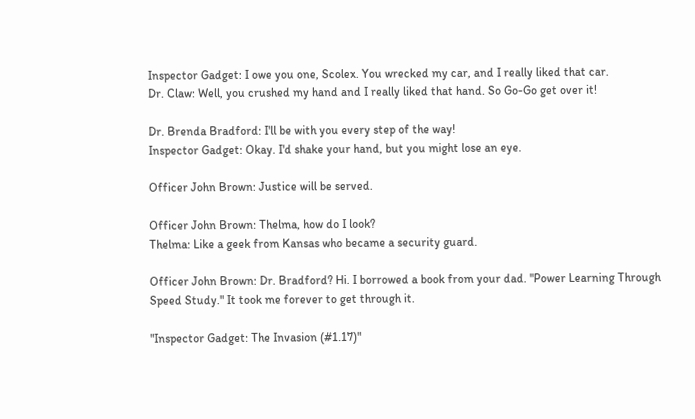Inspector Gadget: I owe you one, Scolex. You wrecked my car, and I really liked that car.
Dr. Claw: Well, you crushed my hand and I really liked that hand. So Go-Go get over it!

Dr. Brenda Bradford: I'll be with you every step of the way!
Inspector Gadget: Okay. I'd shake your hand, but you might lose an eye.

Officer John Brown: Justice will be served.

Officer John Brown: Thelma, how do I look?
Thelma: Like a geek from Kansas who became a security guard.

Officer John Brown: Dr. Bradford? Hi. I borrowed a book from your dad. "Power Learning Through Speed Study." It took me forever to get through it.

"Inspector Gadget: The Invasion (#1.17)"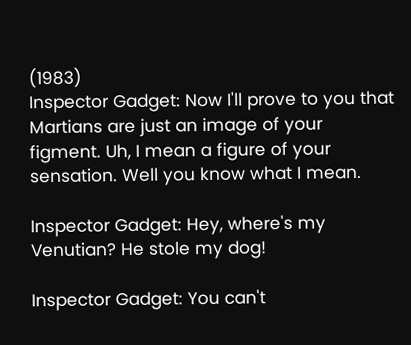(1983)
Inspector Gadget: Now I'll prove to you that Martians are just an image of your figment. Uh, I mean a figure of your sensation. Well you know what I mean.

Inspector Gadget: Hey, where's my Venutian? He stole my dog!

Inspector Gadget: You can't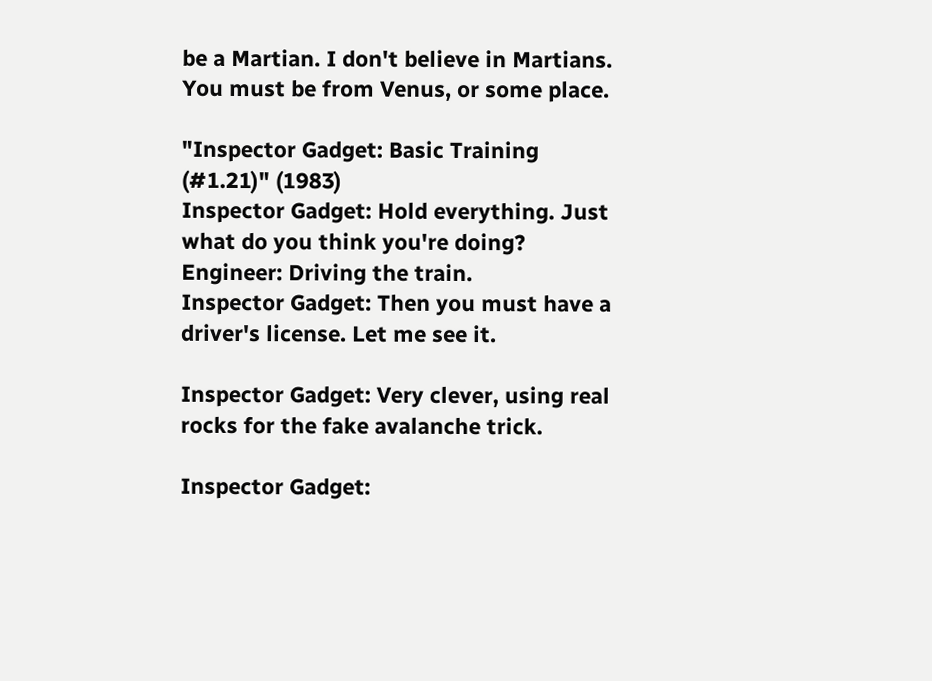be a Martian. I don't believe in Martians. You must be from Venus, or some place.

"Inspector Gadget: Basic Training (#1.21)" (1983)
Inspector Gadget: Hold everything. Just what do you think you're doing?
Engineer: Driving the train.
Inspector Gadget: Then you must have a driver's license. Let me see it.

Inspector Gadget: Very clever, using real rocks for the fake avalanche trick.

Inspector Gadget: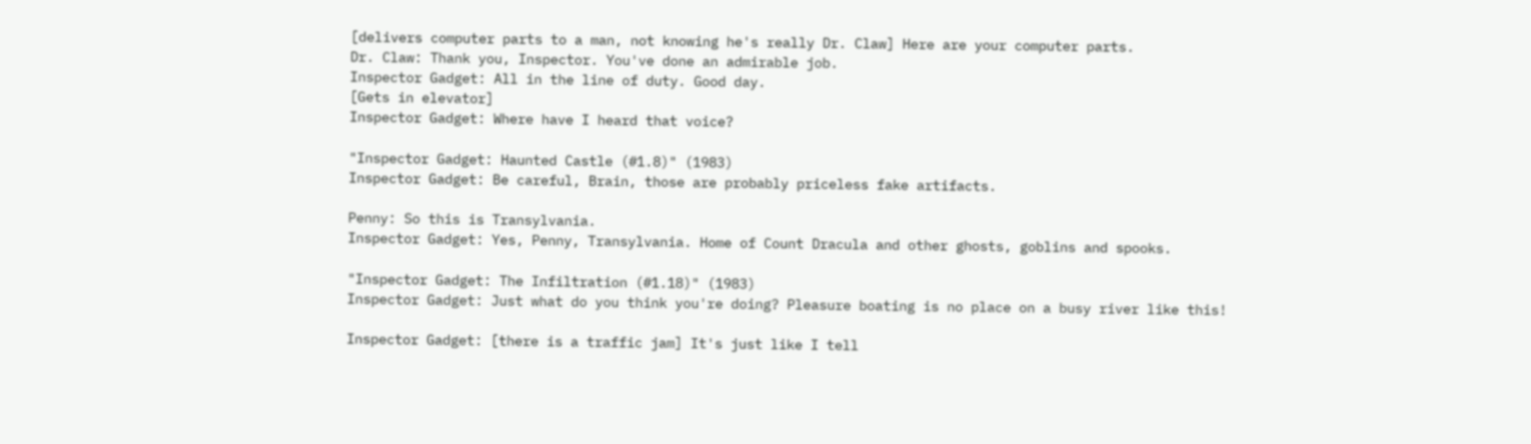[delivers computer parts to a man, not knowing he's really Dr. Claw] Here are your computer parts.
Dr. Claw: Thank you, Inspector. You've done an admirable job.
Inspector Gadget: All in the line of duty. Good day.
[Gets in elevator]
Inspector Gadget: Where have I heard that voice?

"Inspector Gadget: Haunted Castle (#1.8)" (1983)
Inspector Gadget: Be careful, Brain, those are probably priceless fake artifacts.

Penny: So this is Transylvania.
Inspector Gadget: Yes, Penny, Transylvania. Home of Count Dracula and other ghosts, goblins and spooks.

"Inspector Gadget: The Infiltration (#1.18)" (1983)
Inspector Gadget: Just what do you think you're doing? Pleasure boating is no place on a busy river like this!

Inspector Gadget: [there is a traffic jam] It's just like I tell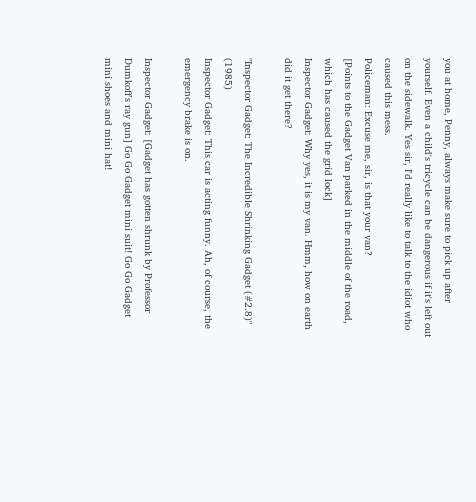you at home, Penny, always make sure to pick up after yourself. Even a child's tricycle can be dangerous if it's left out on the sidewalk. Yes sir, I'd really like to talk to the idiot who caused this mess.
Policeman: Excuse me, sir, is that your van?
[Points to the Gadget Van parked in the middle of the road, which has caused the grid lock]
Inspector Gadget: Why yes, it is my van. Hmm, how on earth did it get there?

"Inspector Gadget: The Incredible Shrinking Gadget (#2.8)" (1985)
Inspector Gadget: This car is acting funny. Ah, of course, the emergency brake is on.

Inspector Gadget: [Gadget has gotten shrunk by Professor Dumkoff's ray gun] Go Go Gadget mini suit! Go Go Gadget mini shoes and mini hat!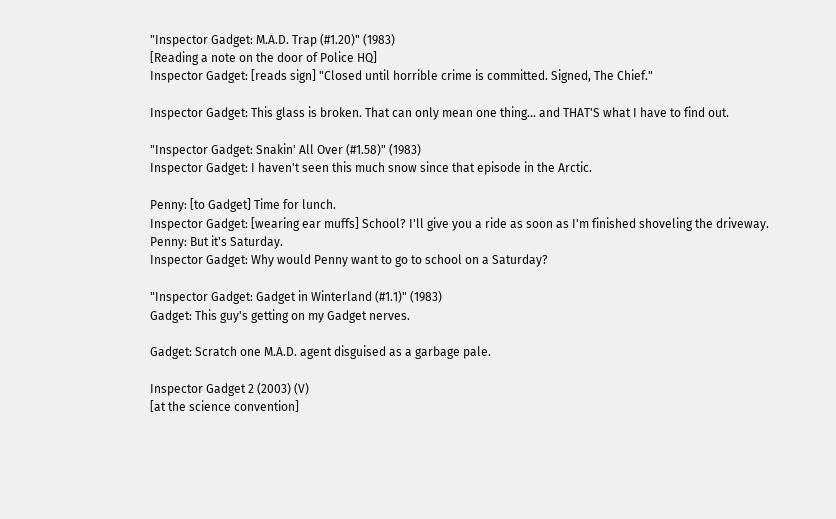"Inspector Gadget: M.A.D. Trap (#1.20)" (1983)
[Reading a note on the door of Police HQ]
Inspector Gadget: [reads sign] "Closed until horrible crime is committed. Signed, The Chief."

Inspector Gadget: This glass is broken. That can only mean one thing... and THAT'S what I have to find out.

"Inspector Gadget: Snakin' All Over (#1.58)" (1983)
Inspector Gadget: I haven't seen this much snow since that episode in the Arctic.

Penny: [to Gadget] Time for lunch.
Inspector Gadget: [wearing ear muffs] School? I'll give you a ride as soon as I'm finished shoveling the driveway.
Penny: But it's Saturday.
Inspector Gadget: Why would Penny want to go to school on a Saturday?

"Inspector Gadget: Gadget in Winterland (#1.1)" (1983)
Gadget: This guy's getting on my Gadget nerves.

Gadget: Scratch one M.A.D. agent disguised as a garbage pale.

Inspector Gadget 2 (2003) (V)
[at the science convention]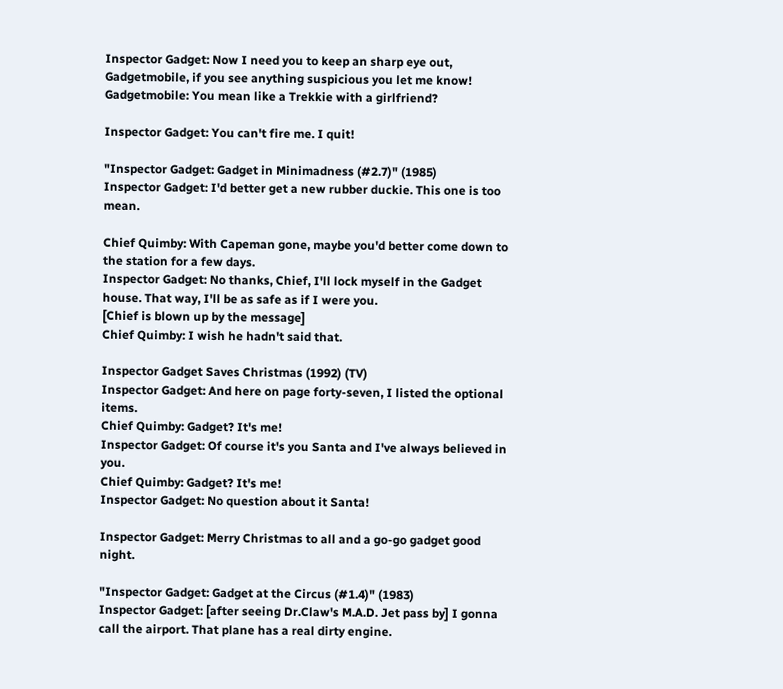Inspector Gadget: Now I need you to keep an sharp eye out, Gadgetmobile, if you see anything suspicious you let me know!
Gadgetmobile: You mean like a Trekkie with a girlfriend?

Inspector Gadget: You can't fire me. I quit!

"Inspector Gadget: Gadget in Minimadness (#2.7)" (1985)
Inspector Gadget: I'd better get a new rubber duckie. This one is too mean.

Chief Quimby: With Capeman gone, maybe you'd better come down to the station for a few days.
Inspector Gadget: No thanks, Chief, I'll lock myself in the Gadget house. That way, I'll be as safe as if I were you.
[Chief is blown up by the message]
Chief Quimby: I wish he hadn't said that.

Inspector Gadget Saves Christmas (1992) (TV)
Inspector Gadget: And here on page forty-seven, I listed the optional items.
Chief Quimby: Gadget? It's me!
Inspector Gadget: Of course it's you Santa and I've always believed in you.
Chief Quimby: Gadget? It's me!
Inspector Gadget: No question about it Santa!

Inspector Gadget: Merry Christmas to all and a go-go gadget good night.

"Inspector Gadget: Gadget at the Circus (#1.4)" (1983)
Inspector Gadget: [after seeing Dr.Claw's M.A.D. Jet pass by] I gonna call the airport. That plane has a real dirty engine.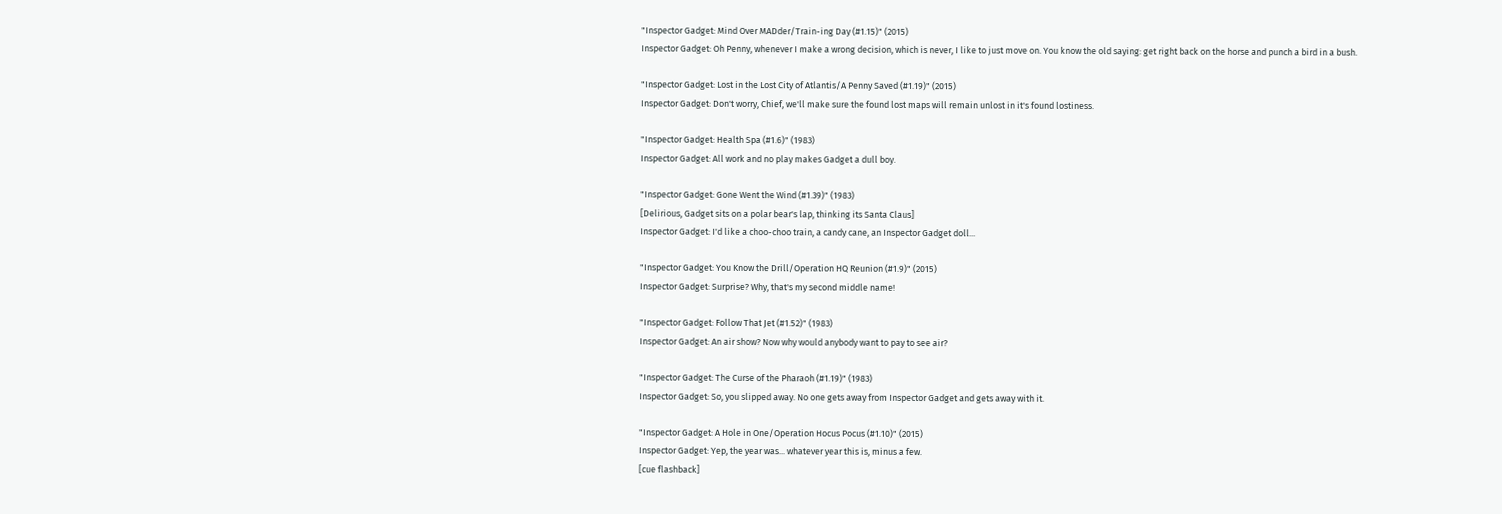"Inspector Gadget: Mind Over MADder/Train-ing Day (#1.15)" (2015)
Inspector Gadget: Oh Penny, whenever I make a wrong decision, which is never, I like to just move on. You know the old saying: get right back on the horse and punch a bird in a bush.

"Inspector Gadget: Lost in the Lost City of Atlantis/A Penny Saved (#1.19)" (2015)
Inspector Gadget: Don't worry, Chief, we'll make sure the found lost maps will remain unlost in it's found lostiness.

"Inspector Gadget: Health Spa (#1.6)" (1983)
Inspector Gadget: All work and no play makes Gadget a dull boy.

"Inspector Gadget: Gone Went the Wind (#1.39)" (1983)
[Delirious, Gadget sits on a polar bear's lap, thinking its Santa Claus]
Inspector Gadget: I'd like a choo-choo train, a candy cane, an Inspector Gadget doll...

"Inspector Gadget: You Know the Drill/Operation HQ Reunion (#1.9)" (2015)
Inspector Gadget: Surprise? Why, that's my second middle name!

"Inspector Gadget: Follow That Jet (#1.52)" (1983)
Inspector Gadget: An air show? Now why would anybody want to pay to see air?

"Inspector Gadget: The Curse of the Pharaoh (#1.19)" (1983)
Inspector Gadget: So, you slipped away. No one gets away from Inspector Gadget and gets away with it.

"Inspector Gadget: A Hole in One/Operation Hocus Pocus (#1.10)" (2015)
Inspector Gadget: Yep, the year was... whatever year this is, minus a few.
[cue flashback]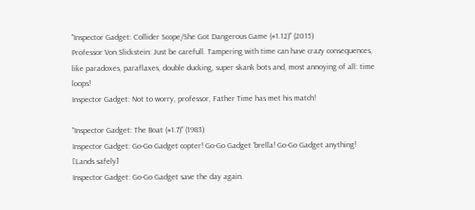"Inspector Gadget: Collider Scope/She Got Dangerous Game (#1.12)" (2015)
Professor Von Slickstein: Just be carefull. Tampering with time can have crazy consequences, like paradoxes, paraflaxes, double ducking, super skank bots and, most annoying of all: time loops!
Inspector Gadget: Not to worry, professor, Father Time has met his match!

"Inspector Gadget: The Boat (#1.7)" (1983)
Inspector Gadget: Go-Go Gadget copter! Go-Go Gadget 'brella! Go-Go Gadget anything!
[Lands safely]
Inspector Gadget: Go-Go Gadget save the day again.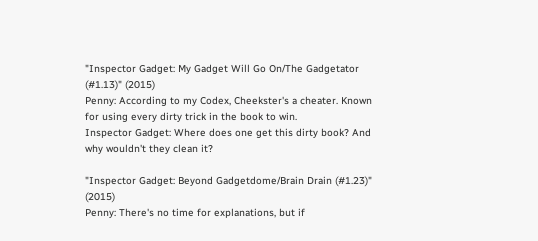"Inspector Gadget: My Gadget Will Go On/The Gadgetator (#1.13)" (2015)
Penny: According to my Codex, Cheekster's a cheater. Known for using every dirty trick in the book to win.
Inspector Gadget: Where does one get this dirty book? And why wouldn't they clean it?

"Inspector Gadget: Beyond Gadgetdome/Brain Drain (#1.23)" (2015)
Penny: There's no time for explanations, but if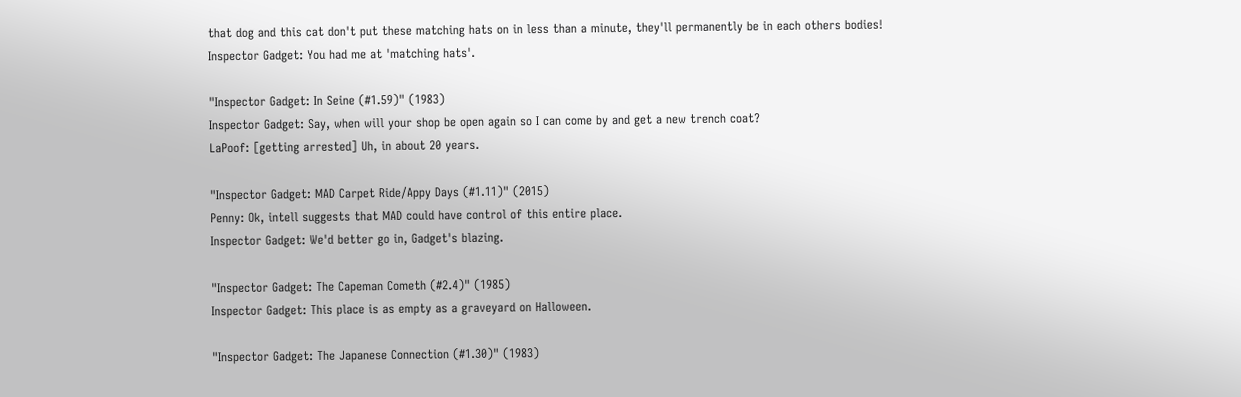that dog and this cat don't put these matching hats on in less than a minute, they'll permanently be in each others bodies!
Inspector Gadget: You had me at 'matching hats'.

"Inspector Gadget: In Seine (#1.59)" (1983)
Inspector Gadget: Say, when will your shop be open again so I can come by and get a new trench coat?
LaPoof: [getting arrested] Uh, in about 20 years.

"Inspector Gadget: MAD Carpet Ride/Appy Days (#1.11)" (2015)
Penny: Ok, intell suggests that MAD could have control of this entire place.
Inspector Gadget: We'd better go in, Gadget's blazing.

"Inspector Gadget: The Capeman Cometh (#2.4)" (1985)
Inspector Gadget: This place is as empty as a graveyard on Halloween.

"Inspector Gadget: The Japanese Connection (#1.30)" (1983)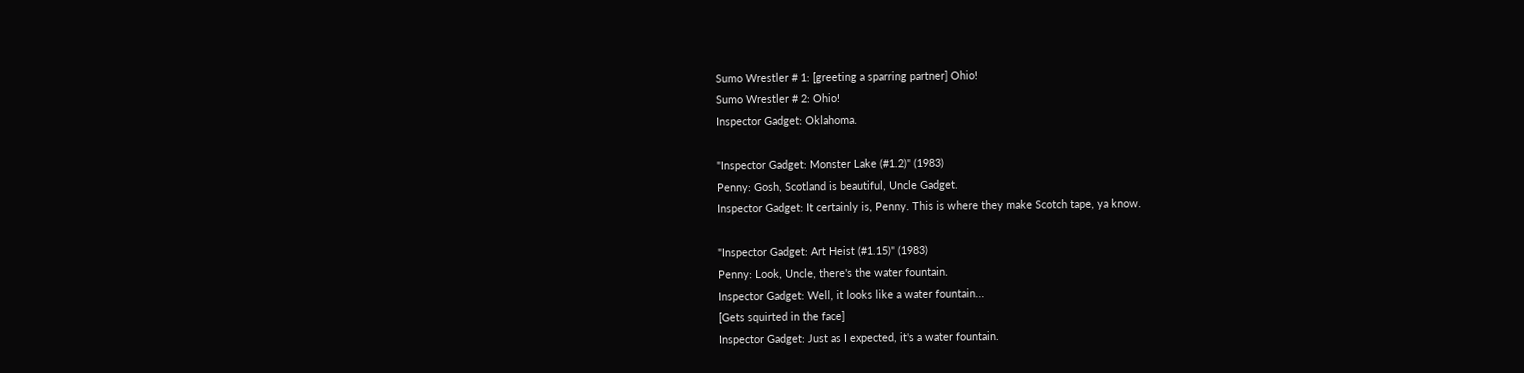Sumo Wrestler # 1: [greeting a sparring partner] Ohio!
Sumo Wrestler # 2: Ohio!
Inspector Gadget: Oklahoma.

"Inspector Gadget: Monster Lake (#1.2)" (1983)
Penny: Gosh, Scotland is beautiful, Uncle Gadget.
Inspector Gadget: It certainly is, Penny. This is where they make Scotch tape, ya know.

"Inspector Gadget: Art Heist (#1.15)" (1983)
Penny: Look, Uncle, there's the water fountain.
Inspector Gadget: Well, it looks like a water fountain...
[Gets squirted in the face]
Inspector Gadget: Just as I expected, it's a water fountain.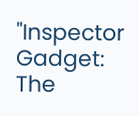"Inspector Gadget: The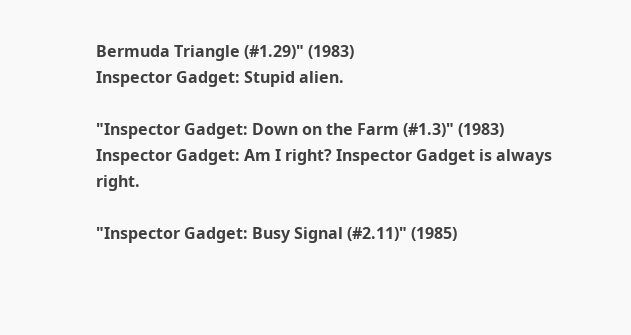Bermuda Triangle (#1.29)" (1983)
Inspector Gadget: Stupid alien.

"Inspector Gadget: Down on the Farm (#1.3)" (1983)
Inspector Gadget: Am I right? Inspector Gadget is always right.

"Inspector Gadget: Busy Signal (#2.11)" (1985)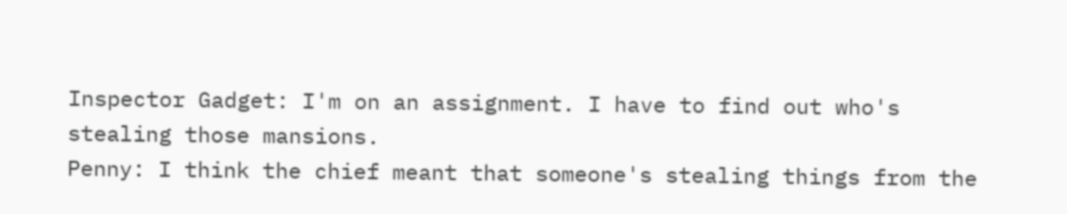Inspector Gadget: I'm on an assignment. I have to find out who's stealing those mansions.
Penny: I think the chief meant that someone's stealing things from the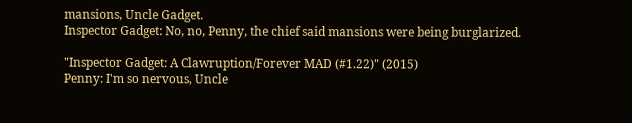mansions, Uncle Gadget.
Inspector Gadget: No, no, Penny, the chief said mansions were being burglarized.

"Inspector Gadget: A Clawruption/Forever MAD (#1.22)" (2015)
Penny: I'm so nervous, Uncle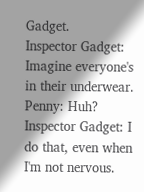Gadget.
Inspector Gadget: Imagine everyone's in their underwear.
Penny: Huh?
Inspector Gadget: I do that, even when I'm not nervous.